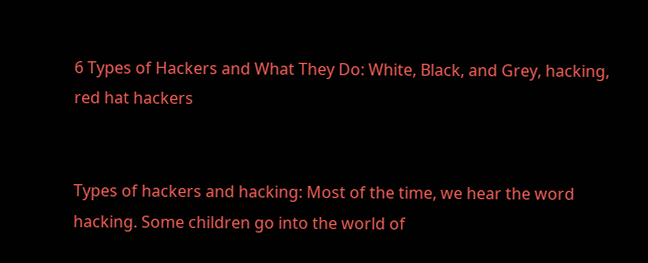6 Types of Hackers and What They Do: White, Black, and Grey, hacking, red hat hackers


Types of hackers and hacking: Most of the time, we hear the word hacking. Some children go into the world of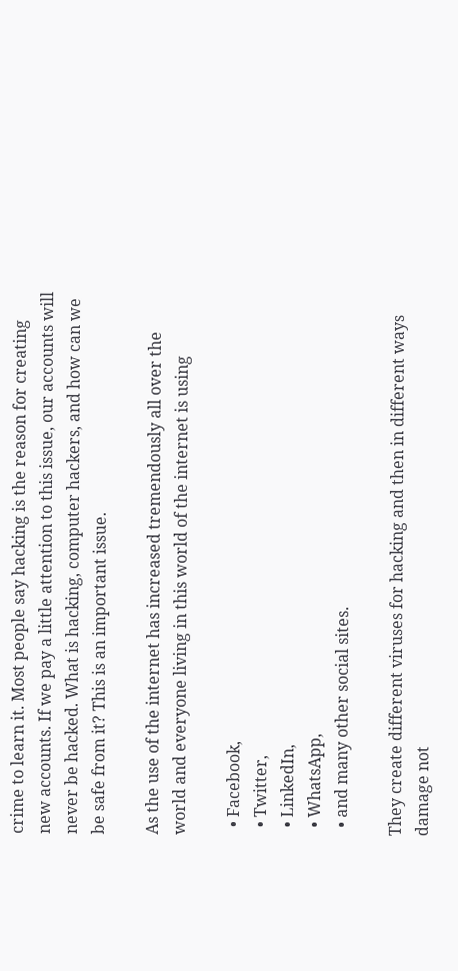crime to learn it. Most people say hacking is the reason for creating new accounts. If we pay a little attention to this issue, our accounts will never be hacked. What is hacking, computer hackers, and how can we be safe from it? This is an important issue.

As the use of the internet has increased tremendously all over the world and everyone living in this world of the internet is using

  • Facebook,
  • Twitter,
  • LinkedIn,
  • WhatsApp,
  • and many other social sites.

They create different viruses for hacking and then in different ways damage not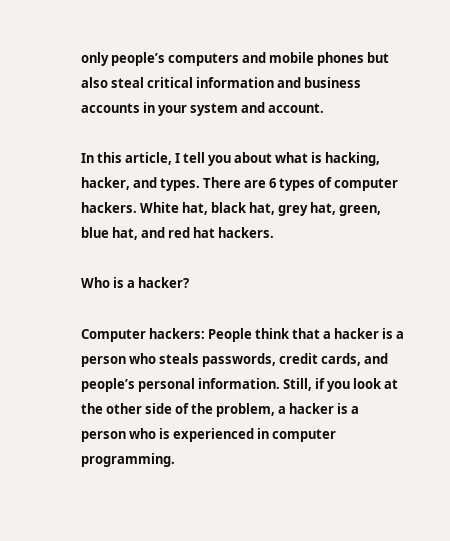only people’s computers and mobile phones but also steal critical information and business accounts in your system and account.

In this article, I tell you about what is hacking, hacker, and types. There are 6 types of computer hackers. White hat, black hat, grey hat, green, blue hat, and red hat hackers.

Who is a hacker?

Computer hackers: People think that a hacker is a person who steals passwords, credit cards, and people’s personal information. Still, if you look at the other side of the problem, a hacker is a person who is experienced in computer programming.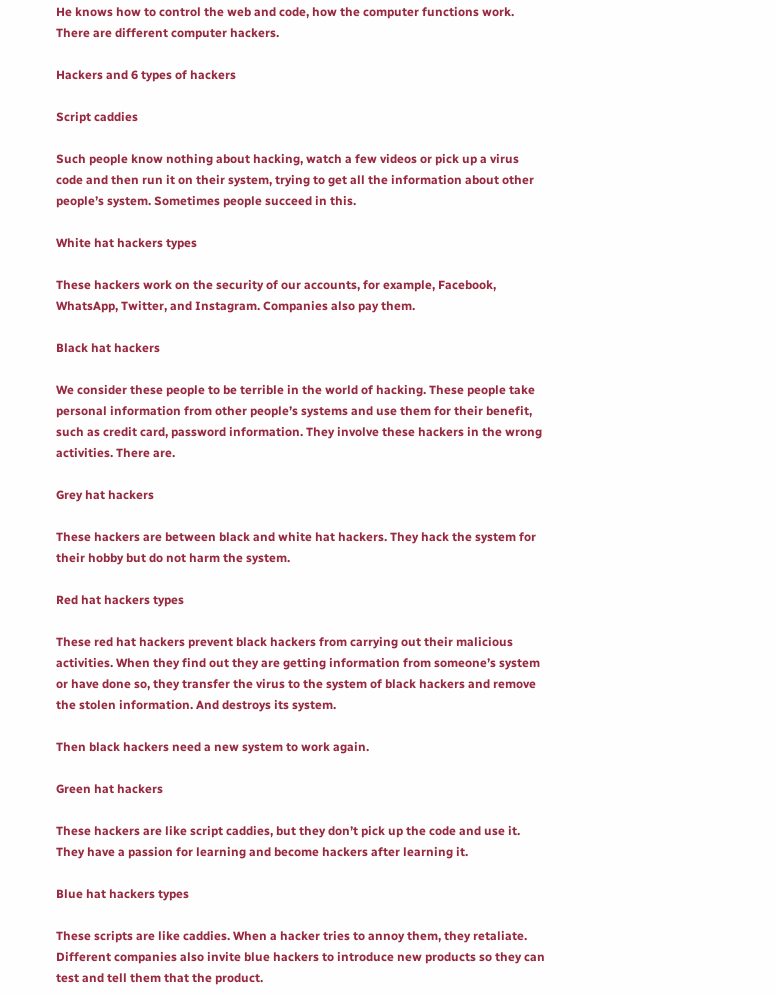He knows how to control the web and code, how the computer functions work. There are different computer hackers.

Hackers and 6 types of hackers

Script caddies

Such people know nothing about hacking, watch a few videos or pick up a virus code and then run it on their system, trying to get all the information about other people’s system. Sometimes people succeed in this.

White hat hackers types

These hackers work on the security of our accounts, for example, Facebook, WhatsApp, Twitter, and Instagram. Companies also pay them.

Black hat hackers

We consider these people to be terrible in the world of hacking. These people take personal information from other people’s systems and use them for their benefit, such as credit card, password information. They involve these hackers in the wrong activities. There are.

Grey hat hackers

These hackers are between black and white hat hackers. They hack the system for their hobby but do not harm the system.

Red hat hackers types

These red hat hackers prevent black hackers from carrying out their malicious activities. When they find out they are getting information from someone’s system or have done so, they transfer the virus to the system of black hackers and remove the stolen information. And destroys its system.

Then black hackers need a new system to work again.

Green hat hackers

These hackers are like script caddies, but they don’t pick up the code and use it. They have a passion for learning and become hackers after learning it.

Blue hat hackers types

These scripts are like caddies. When a hacker tries to annoy them, they retaliate. Different companies also invite blue hackers to introduce new products so they can test and tell them that the product.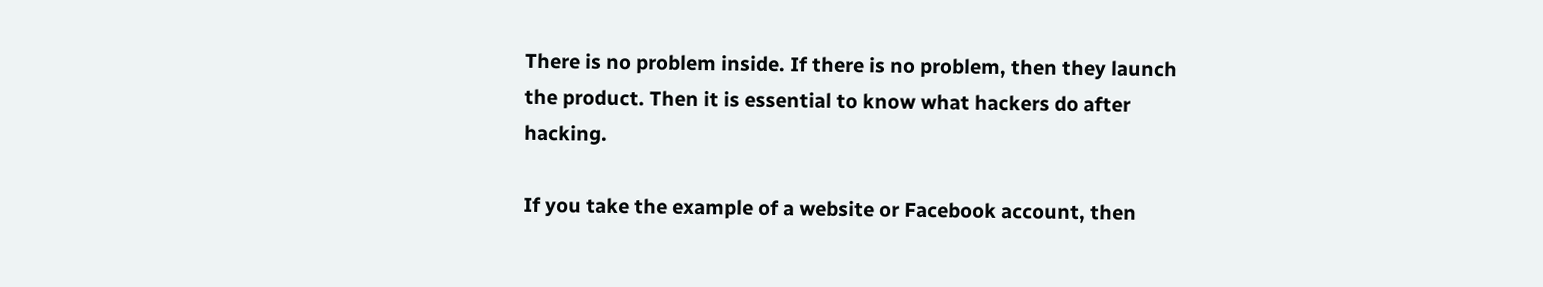There is no problem inside. If there is no problem, then they launch the product. Then it is essential to know what hackers do after hacking.

If you take the example of a website or Facebook account, then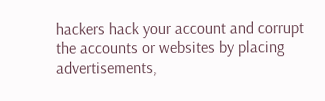hackers hack your account and corrupt the accounts or websites by placing advertisements,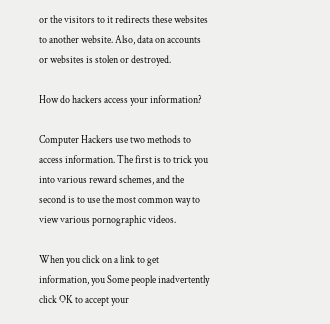or the visitors to it redirects these websites to another website. Also, data on accounts or websites is stolen or destroyed.

How do hackers access your information?

Computer Hackers use two methods to access information. The first is to trick you into various reward schemes, and the second is to use the most common way to view various pornographic videos.

When you click on a link to get information, you Some people inadvertently click OK to accept your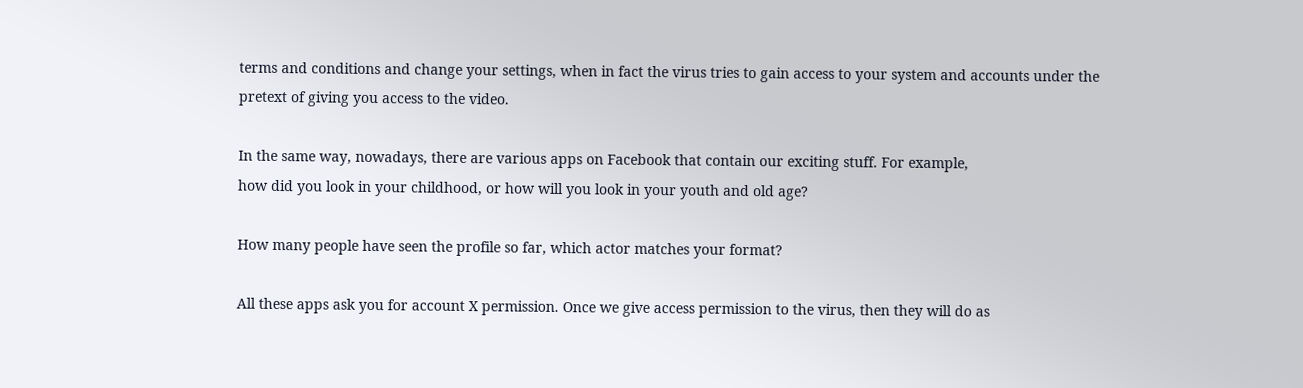terms and conditions and change your settings, when in fact the virus tries to gain access to your system and accounts under the pretext of giving you access to the video.

In the same way, nowadays, there are various apps on Facebook that contain our exciting stuff. For example,
how did you look in your childhood, or how will you look in your youth and old age?

How many people have seen the profile so far, which actor matches your format?

All these apps ask you for account X permission. Once we give access permission to the virus, then they will do as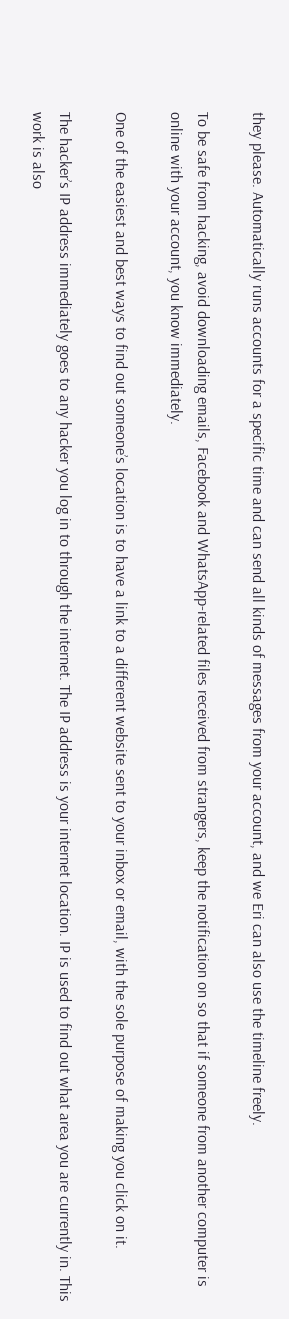they please. Automatically runs accounts for a specific time and can send all kinds of messages from your account, and we Eri can also use the timeline freely.

To be safe from hacking, avoid downloading emails, Facebook and WhatsApp-related files received from strangers, keep the notification on so that if someone from another computer is online with your account, you know immediately.

One of the easiest and best ways to find out someone’s location is to have a link to a different website sent to your inbox or email, with the sole purpose of making you click on it.

The hacker’s IP address immediately goes to any hacker you log in to through the internet. The IP address is your internet location. IP is used to find out what area you are currently in. This work is also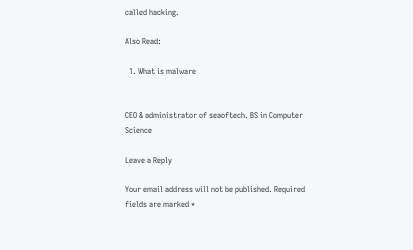called hacking.

Also Read:

  1. What is malware


CEO & administrator of seaoftech. BS in Computer Science

Leave a Reply

Your email address will not be published. Required fields are marked *